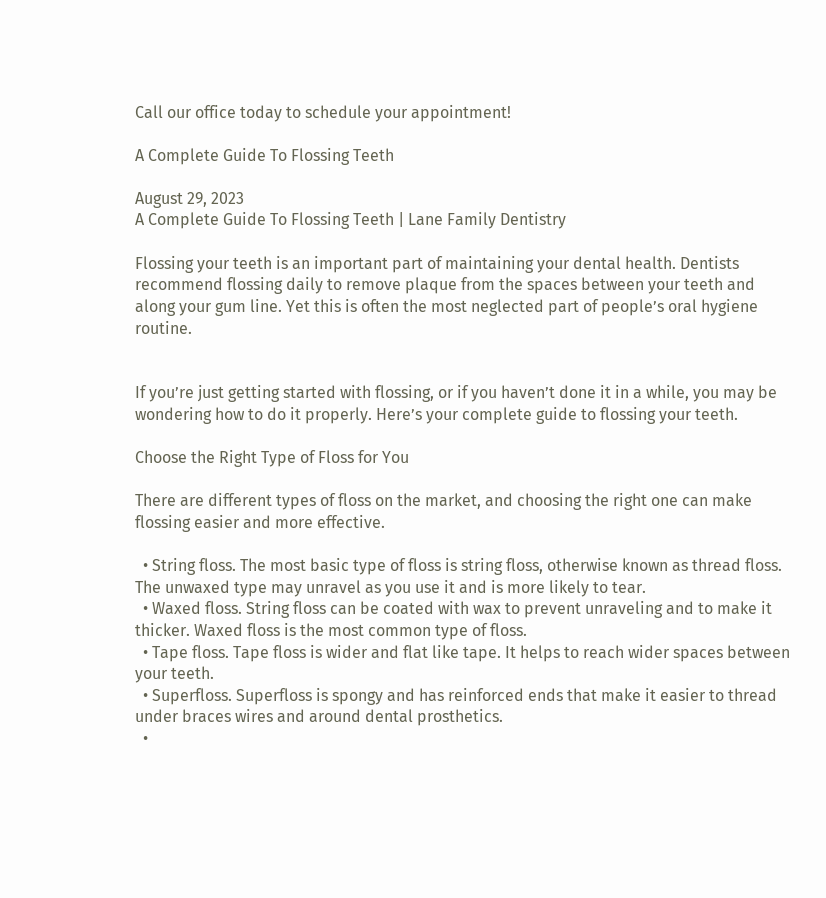Call our office today to schedule your appointment!

A Complete Guide To Flossing Teeth

August 29, 2023
A Complete Guide To Flossing Teeth | Lane Family Dentistry

Flossing your teeth is an important part of maintaining your dental health. Dentists recommend flossing daily to remove plaque from the spaces between your teeth and along your gum line. Yet this is often the most neglected part of people’s oral hygiene routine.


If you’re just getting started with flossing, or if you haven’t done it in a while, you may be wondering how to do it properly. Here’s your complete guide to flossing your teeth.

Choose the Right Type of Floss for You

There are different types of floss on the market, and choosing the right one can make flossing easier and more effective.

  • String floss. The most basic type of floss is string floss, otherwise known as thread floss. The unwaxed type may unravel as you use it and is more likely to tear.
  • Waxed floss. String floss can be coated with wax to prevent unraveling and to make it thicker. Waxed floss is the most common type of floss.
  • Tape floss. Tape floss is wider and flat like tape. It helps to reach wider spaces between your teeth.
  • Superfloss. Superfloss is spongy and has reinforced ends that make it easier to thread under braces wires and around dental prosthetics.
  •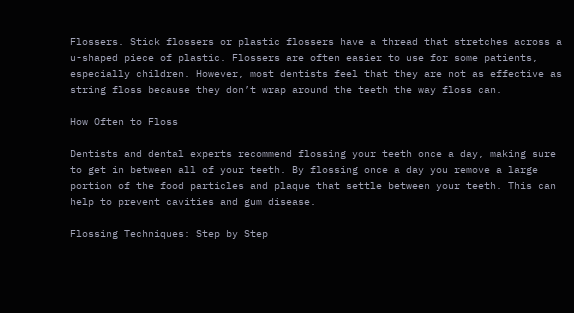Flossers. Stick flossers or plastic flossers have a thread that stretches across a u-shaped piece of plastic. Flossers are often easier to use for some patients, especially children. However, most dentists feel that they are not as effective as string floss because they don’t wrap around the teeth the way floss can.

How Often to Floss

Dentists and dental experts recommend flossing your teeth once a day, making sure to get in between all of your teeth. By flossing once a day you remove a large portion of the food particles and plaque that settle between your teeth. This can help to prevent cavities and gum disease.

Flossing Techniques: Step by Step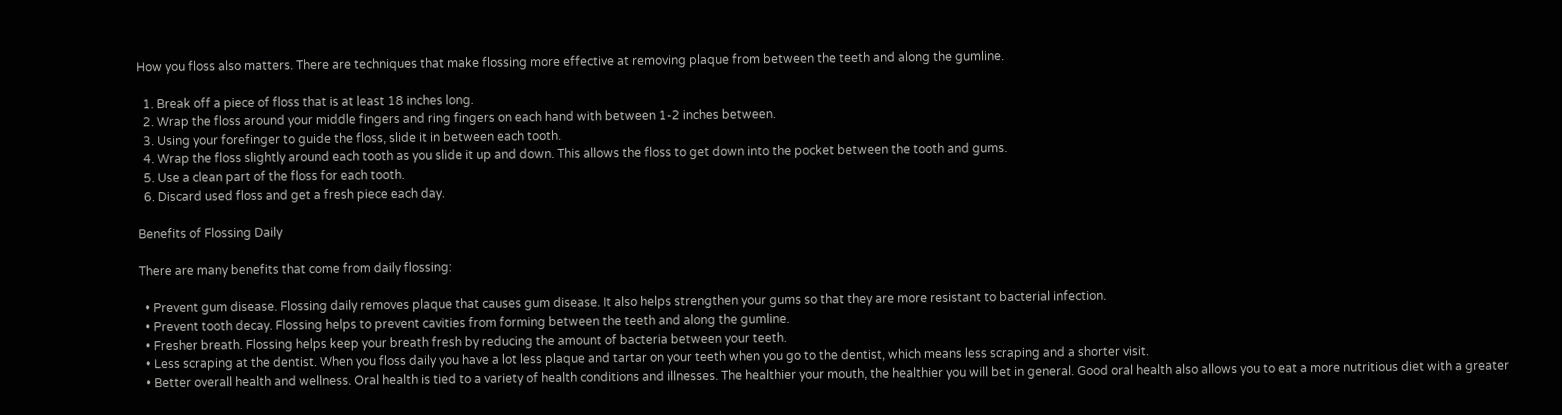How you floss also matters. There are techniques that make flossing more effective at removing plaque from between the teeth and along the gumline.

  1. Break off a piece of floss that is at least 18 inches long.
  2. Wrap the floss around your middle fingers and ring fingers on each hand with between 1-2 inches between.
  3. Using your forefinger to guide the floss, slide it in between each tooth.
  4. Wrap the floss slightly around each tooth as you slide it up and down. This allows the floss to get down into the pocket between the tooth and gums.
  5. Use a clean part of the floss for each tooth.
  6. Discard used floss and get a fresh piece each day.

Benefits of Flossing Daily

There are many benefits that come from daily flossing:

  • Prevent gum disease. Flossing daily removes plaque that causes gum disease. It also helps strengthen your gums so that they are more resistant to bacterial infection.
  • Prevent tooth decay. Flossing helps to prevent cavities from forming between the teeth and along the gumline.
  • Fresher breath. Flossing helps keep your breath fresh by reducing the amount of bacteria between your teeth.
  • Less scraping at the dentist. When you floss daily you have a lot less plaque and tartar on your teeth when you go to the dentist, which means less scraping and a shorter visit.
  • Better overall health and wellness. Oral health is tied to a variety of health conditions and illnesses. The healthier your mouth, the healthier you will bet in general. Good oral health also allows you to eat a more nutritious diet with a greater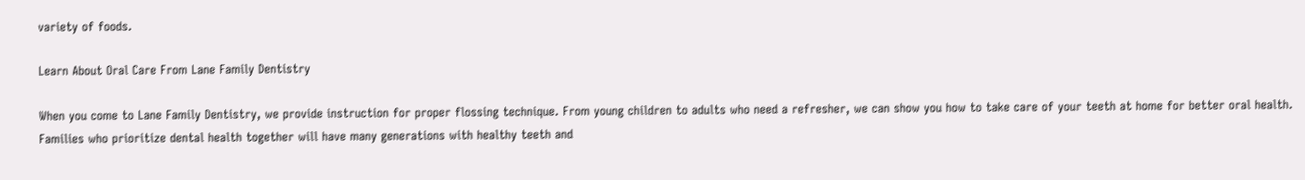variety of foods.

Learn About Oral Care From Lane Family Dentistry

When you come to Lane Family Dentistry, we provide instruction for proper flossing technique. From young children to adults who need a refresher, we can show you how to take care of your teeth at home for better oral health. Families who prioritize dental health together will have many generations with healthy teeth and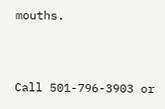mouths.


Call 501-796-3903 or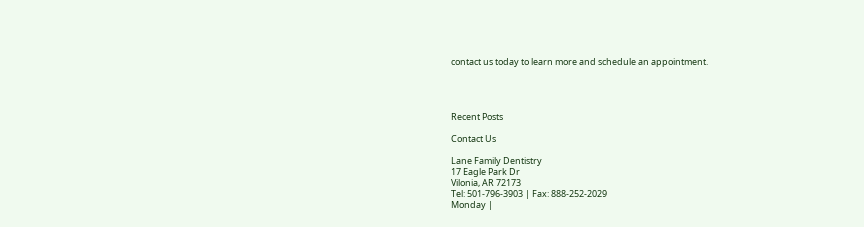contact us today to learn more and schedule an appointment.




Recent Posts

Contact Us

Lane Family Dentistry
17 Eagle Park Dr
Vilonia, AR 72173
Tel: 501-796-3903 | Fax: 888-252-2029
Monday |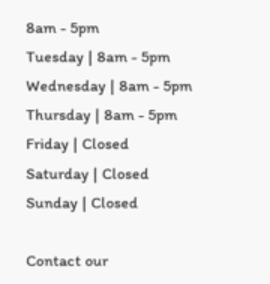8am - 5pm
Tuesday | 8am - 5pm
Wednesday | 8am - 5pm
Thursday | 8am - 5pm
Friday | Closed
Saturday | Closed
Sunday | Closed

Contact our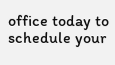office today to schedule your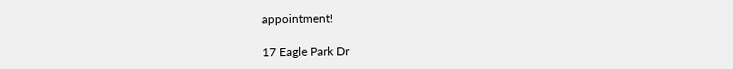appointment!

17 Eagle Park Dr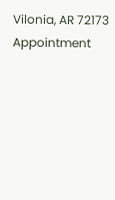Vilonia, AR 72173
Appointment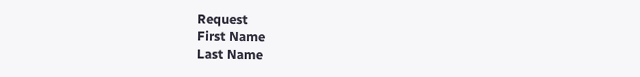Request
First Name
Last Name